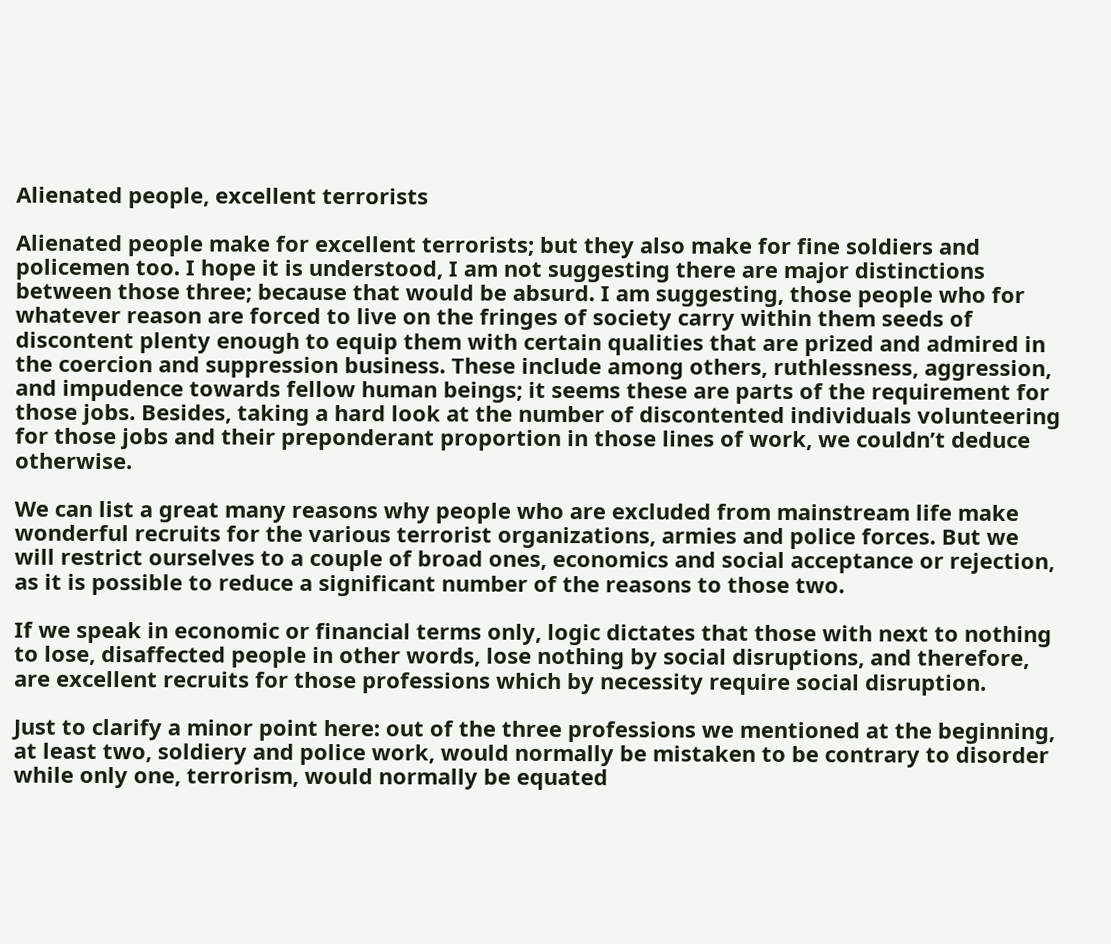Alienated people, excellent terrorists

Alienated people make for excellent terrorists; but they also make for fine soldiers and policemen too. I hope it is understood, I am not suggesting there are major distinctions between those three; because that would be absurd. I am suggesting, those people who for whatever reason are forced to live on the fringes of society carry within them seeds of discontent plenty enough to equip them with certain qualities that are prized and admired in the coercion and suppression business. These include among others, ruthlessness, aggression, and impudence towards fellow human beings; it seems these are parts of the requirement for those jobs. Besides, taking a hard look at the number of discontented individuals volunteering for those jobs and their preponderant proportion in those lines of work, we couldn’t deduce otherwise.

We can list a great many reasons why people who are excluded from mainstream life make wonderful recruits for the various terrorist organizations, armies and police forces. But we will restrict ourselves to a couple of broad ones, economics and social acceptance or rejection, as it is possible to reduce a significant number of the reasons to those two.

If we speak in economic or financial terms only, logic dictates that those with next to nothing to lose, disaffected people in other words, lose nothing by social disruptions, and therefore, are excellent recruits for those professions which by necessity require social disruption.

Just to clarify a minor point here: out of the three professions we mentioned at the beginning, at least two, soldiery and police work, would normally be mistaken to be contrary to disorder while only one, terrorism, would normally be equated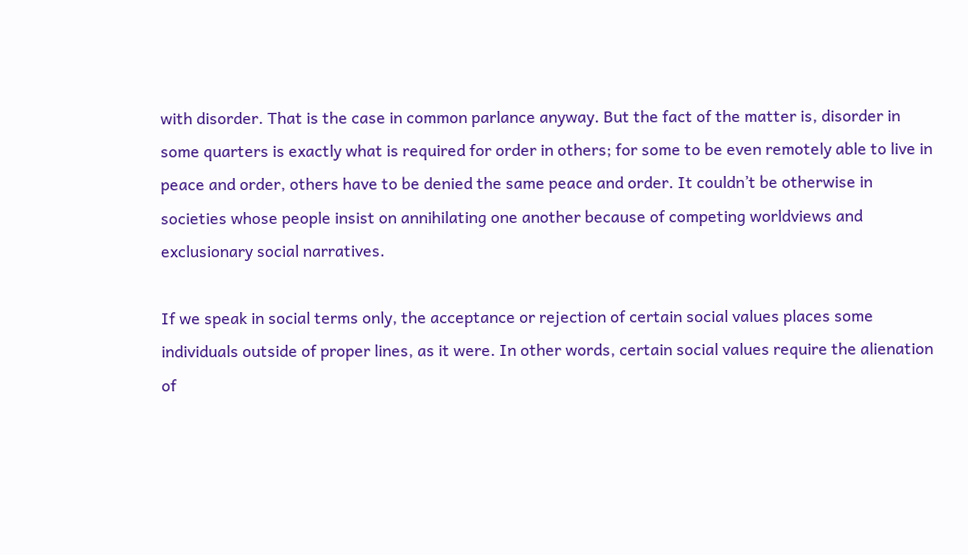with disorder. That is the case in common parlance anyway. But the fact of the matter is, disorder in some quarters is exactly what is required for order in others; for some to be even remotely able to live in peace and order, others have to be denied the same peace and order. It couldn’t be otherwise in societies whose people insist on annihilating one another because of competing worldviews and exclusionary social narratives.

If we speak in social terms only, the acceptance or rejection of certain social values places some individuals outside of proper lines, as it were. In other words, certain social values require the alienation of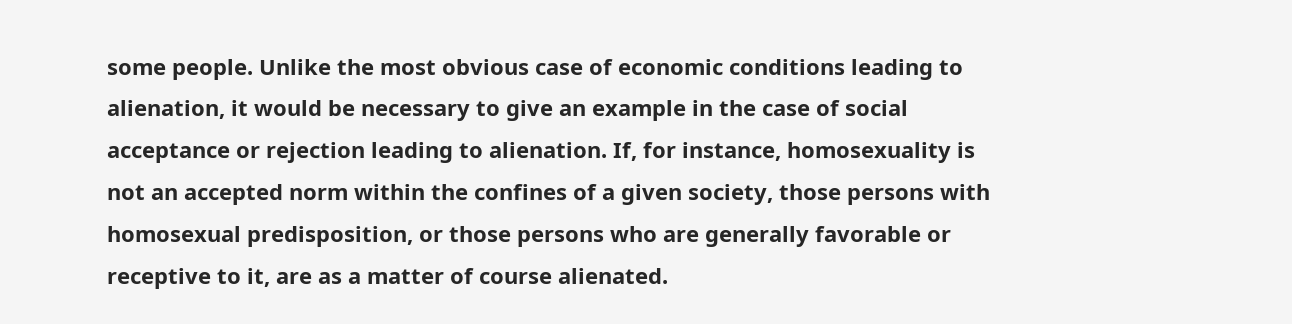some people. Unlike the most obvious case of economic conditions leading to alienation, it would be necessary to give an example in the case of social acceptance or rejection leading to alienation. If, for instance, homosexuality is not an accepted norm within the confines of a given society, those persons with homosexual predisposition, or those persons who are generally favorable or receptive to it, are as a matter of course alienated.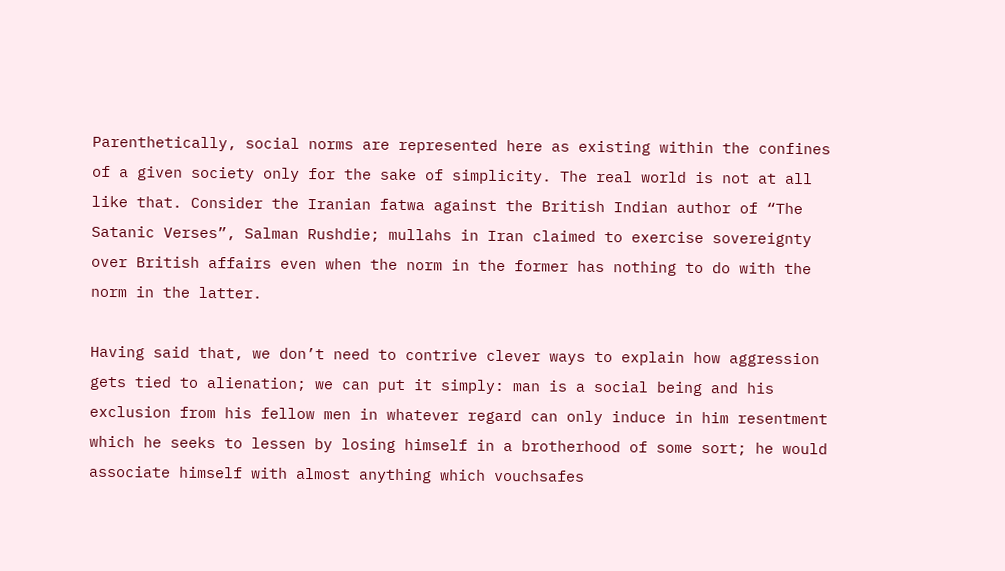Parenthetically, social norms are represented here as existing within the confines of a given society only for the sake of simplicity. The real world is not at all like that. Consider the Iranian fatwa against the British Indian author of “The Satanic Verses”, Salman Rushdie; mullahs in Iran claimed to exercise sovereignty over British affairs even when the norm in the former has nothing to do with the norm in the latter.

Having said that, we don’t need to contrive clever ways to explain how aggression gets tied to alienation; we can put it simply: man is a social being and his exclusion from his fellow men in whatever regard can only induce in him resentment which he seeks to lessen by losing himself in a brotherhood of some sort; he would associate himself with almost anything which vouchsafes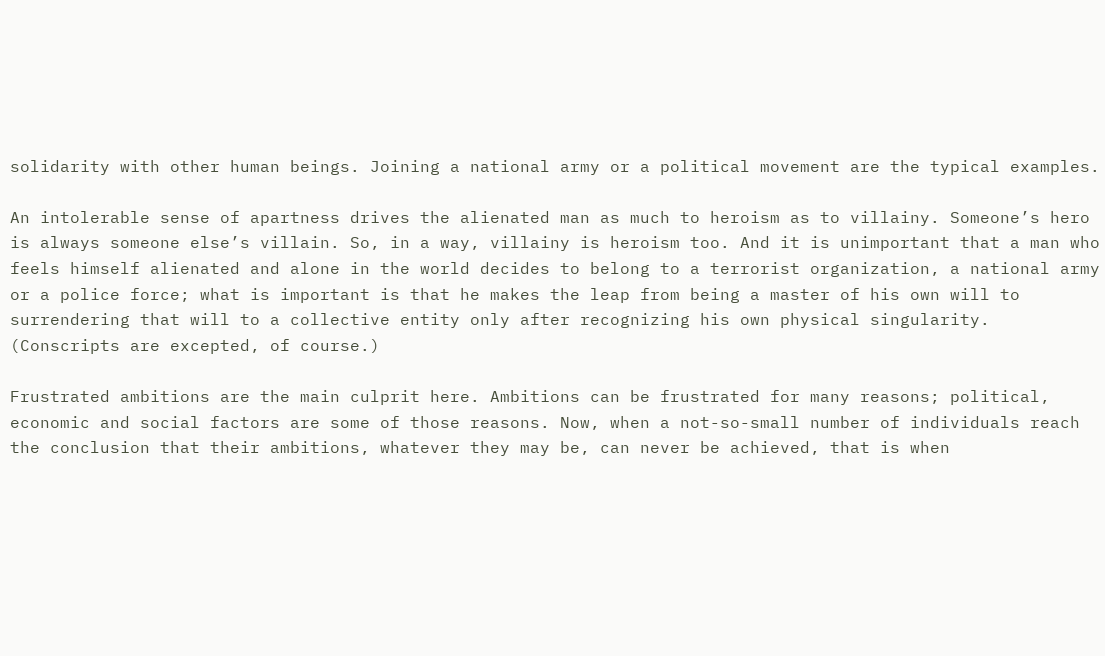solidarity with other human beings. Joining a national army or a political movement are the typical examples.

An intolerable sense of apartness drives the alienated man as much to heroism as to villainy. Someone’s hero is always someone else’s villain. So, in a way, villainy is heroism too. And it is unimportant that a man who feels himself alienated and alone in the world decides to belong to a terrorist organization, a national army or a police force; what is important is that he makes the leap from being a master of his own will to surrendering that will to a collective entity only after recognizing his own physical singularity. (Conscripts are excepted, of course.)

Frustrated ambitions are the main culprit here. Ambitions can be frustrated for many reasons; political, economic and social factors are some of those reasons. Now, when a not-so-small number of individuals reach the conclusion that their ambitions, whatever they may be, can never be achieved, that is when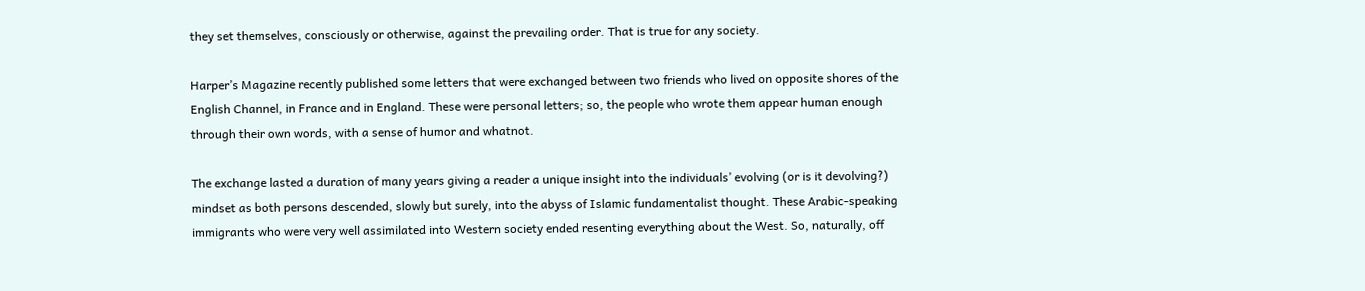they set themselves, consciously or otherwise, against the prevailing order. That is true for any society.

Harper’s Magazine recently published some letters that were exchanged between two friends who lived on opposite shores of the English Channel, in France and in England. These were personal letters; so, the people who wrote them appear human enough through their own words, with a sense of humor and whatnot.

The exchange lasted a duration of many years giving a reader a unique insight into the individuals’ evolving (or is it devolving?) mindset as both persons descended, slowly but surely, into the abyss of Islamic fundamentalist thought. These Arabic-speaking immigrants who were very well assimilated into Western society ended resenting everything about the West. So, naturally, off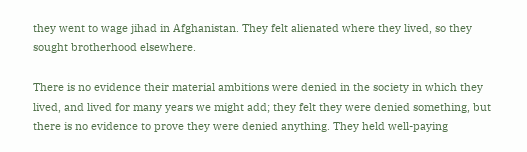they went to wage jihad in Afghanistan. They felt alienated where they lived, so they sought brotherhood elsewhere.

There is no evidence their material ambitions were denied in the society in which they lived, and lived for many years we might add; they felt they were denied something, but there is no evidence to prove they were denied anything. They held well-paying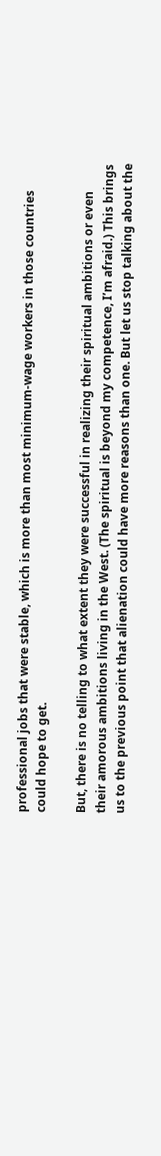professional jobs that were stable, which is more than most minimum-wage workers in those countries could hope to get.

But, there is no telling to what extent they were successful in realizing their spiritual ambitions or even their amorous ambitions living in the West. (The spiritual is beyond my competence, I’m afraid.) This brings us to the previous point that alienation could have more reasons than one. But let us stop talking about the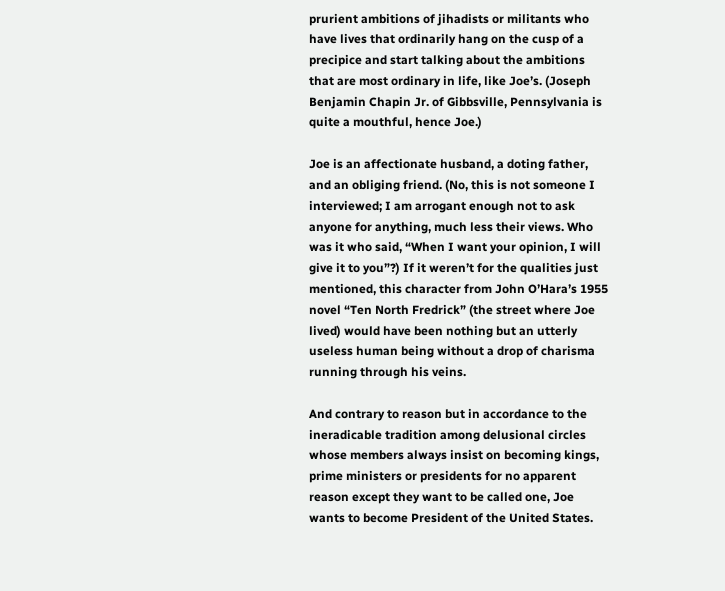prurient ambitions of jihadists or militants who have lives that ordinarily hang on the cusp of a precipice and start talking about the ambitions that are most ordinary in life, like Joe’s. (Joseph Benjamin Chapin Jr. of Gibbsville, Pennsylvania is quite a mouthful, hence Joe.)

Joe is an affectionate husband, a doting father, and an obliging friend. (No, this is not someone I interviewed; I am arrogant enough not to ask anyone for anything, much less their views. Who was it who said, “When I want your opinion, I will give it to you”?) If it weren’t for the qualities just mentioned, this character from John O’Hara’s 1955 novel “Ten North Fredrick” (the street where Joe lived) would have been nothing but an utterly useless human being without a drop of charisma running through his veins.

And contrary to reason but in accordance to the ineradicable tradition among delusional circles whose members always insist on becoming kings, prime ministers or presidents for no apparent reason except they want to be called one, Joe wants to become President of the United States.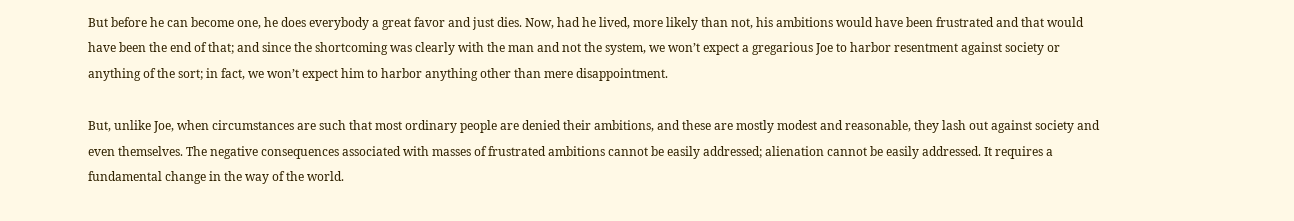But before he can become one, he does everybody a great favor and just dies. Now, had he lived, more likely than not, his ambitions would have been frustrated and that would have been the end of that; and since the shortcoming was clearly with the man and not the system, we won’t expect a gregarious Joe to harbor resentment against society or anything of the sort; in fact, we won’t expect him to harbor anything other than mere disappointment.

But, unlike Joe, when circumstances are such that most ordinary people are denied their ambitions, and these are mostly modest and reasonable, they lash out against society and even themselves. The negative consequences associated with masses of frustrated ambitions cannot be easily addressed; alienation cannot be easily addressed. It requires a fundamental change in the way of the world.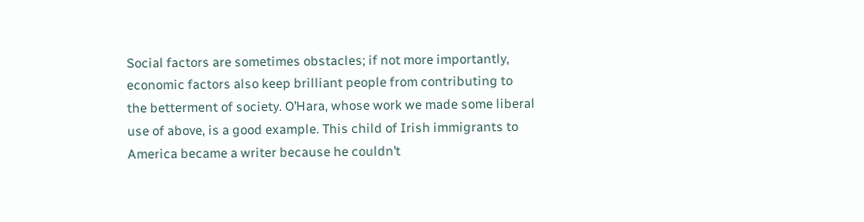Social factors are sometimes obstacles; if not more importantly, economic factors also keep brilliant people from contributing to the betterment of society. O’Hara, whose work we made some liberal use of above, is a good example. This child of Irish immigrants to America became a writer because he couldn’t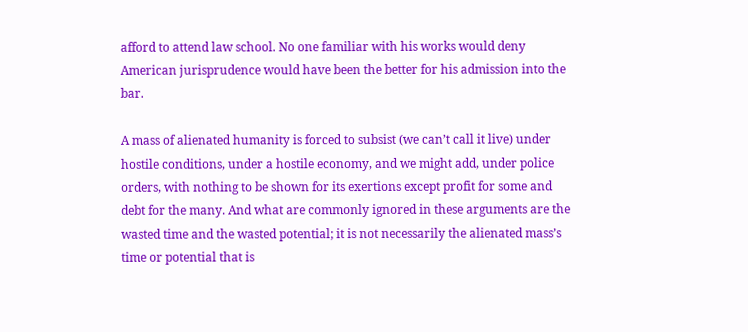afford to attend law school. No one familiar with his works would deny American jurisprudence would have been the better for his admission into the bar.

A mass of alienated humanity is forced to subsist (we can’t call it live) under hostile conditions, under a hostile economy, and we might add, under police orders, with nothing to be shown for its exertions except profit for some and debt for the many. And what are commonly ignored in these arguments are the wasted time and the wasted potential; it is not necessarily the alienated mass’s time or potential that is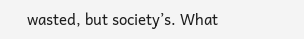wasted, but society’s. What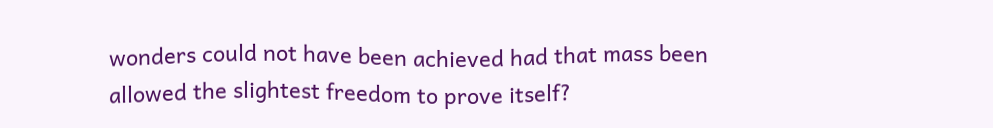wonders could not have been achieved had that mass been allowed the slightest freedom to prove itself?